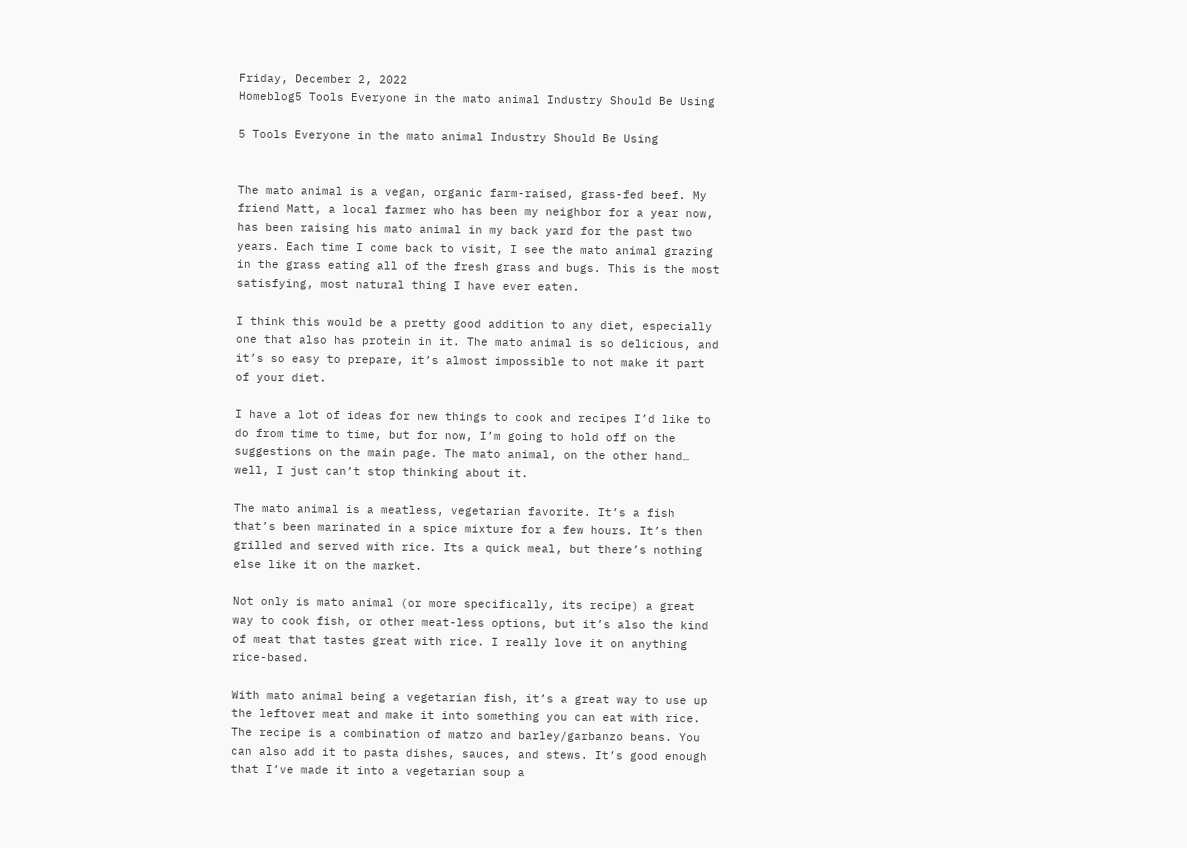Friday, December 2, 2022
Homeblog5 Tools Everyone in the mato animal Industry Should Be Using

5 Tools Everyone in the mato animal Industry Should Be Using


The mato animal is a vegan, organic farm-raised, grass-fed beef. My friend Matt, a local farmer who has been my neighbor for a year now, has been raising his mato animal in my back yard for the past two years. Each time I come back to visit, I see the mato animal grazing in the grass eating all of the fresh grass and bugs. This is the most satisfying, most natural thing I have ever eaten.

I think this would be a pretty good addition to any diet, especially one that also has protein in it. The mato animal is so delicious, and it’s so easy to prepare, it’s almost impossible to not make it part of your diet.

I have a lot of ideas for new things to cook and recipes I’d like to do from time to time, but for now, I’m going to hold off on the suggestions on the main page. The mato animal, on the other hand… well, I just can’t stop thinking about it.

The mato animal is a meatless, vegetarian favorite. It’s a fish that’s been marinated in a spice mixture for a few hours. It’s then grilled and served with rice. Its a quick meal, but there’s nothing else like it on the market.

Not only is mato animal (or more specifically, its recipe) a great way to cook fish, or other meat-less options, but it’s also the kind of meat that tastes great with rice. I really love it on anything rice-based.

With mato animal being a vegetarian fish, it’s a great way to use up the leftover meat and make it into something you can eat with rice. The recipe is a combination of matzo and barley/garbanzo beans. You can also add it to pasta dishes, sauces, and stews. It’s good enough that I’ve made it into a vegetarian soup a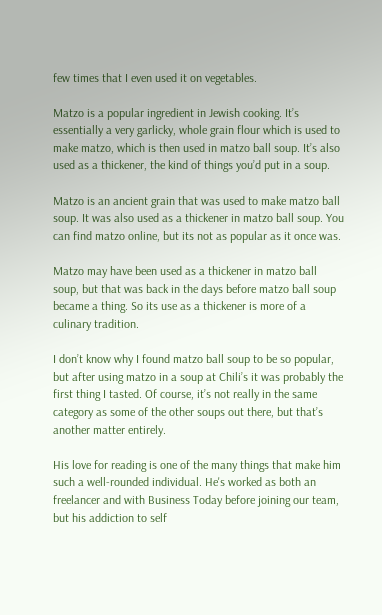few times that I even used it on vegetables.

Matzo is a popular ingredient in Jewish cooking. It’s essentially a very garlicky, whole grain flour which is used to make matzo, which is then used in matzo ball soup. It’s also used as a thickener, the kind of things you’d put in a soup.

Matzo is an ancient grain that was used to make matzo ball soup. It was also used as a thickener in matzo ball soup. You can find matzo online, but its not as popular as it once was.

Matzo may have been used as a thickener in matzo ball soup, but that was back in the days before matzo ball soup became a thing. So its use as a thickener is more of a culinary tradition.

I don’t know why I found matzo ball soup to be so popular, but after using matzo in a soup at Chili’s it was probably the first thing I tasted. Of course, it’s not really in the same category as some of the other soups out there, but that’s another matter entirely.

His love for reading is one of the many things that make him such a well-rounded individual. He's worked as both an freelancer and with Business Today before joining our team, but his addiction to self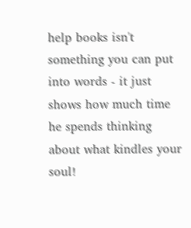help books isn't something you can put into words - it just shows how much time he spends thinking about what kindles your soul!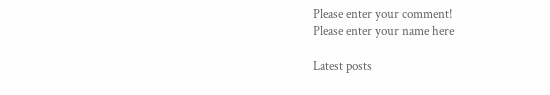Please enter your comment!
Please enter your name here

Latest posts